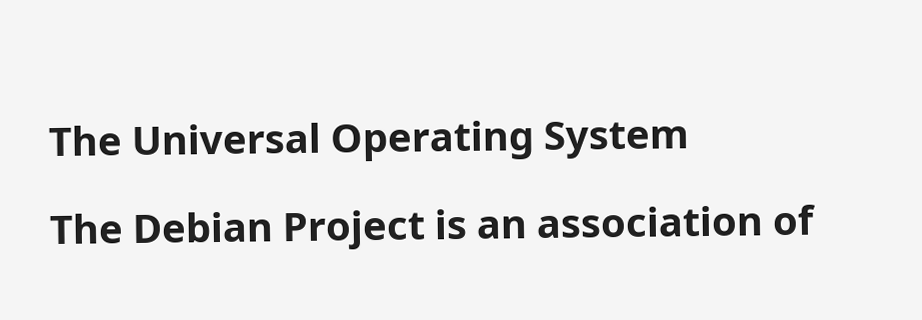The Universal Operating System

The Debian Project is an association of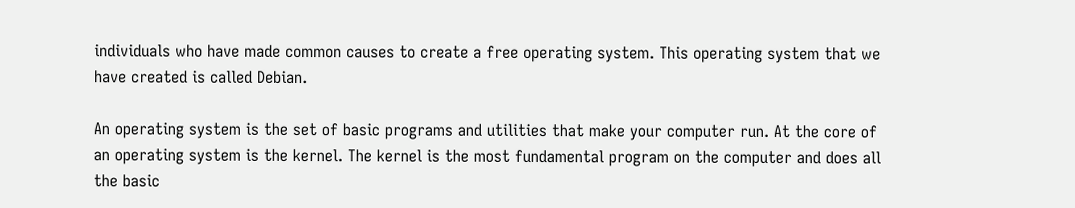individuals who have made common causes to create a free operating system. This operating system that we have created is called Debian.

An operating system is the set of basic programs and utilities that make your computer run. At the core of an operating system is the kernel. The kernel is the most fundamental program on the computer and does all the basic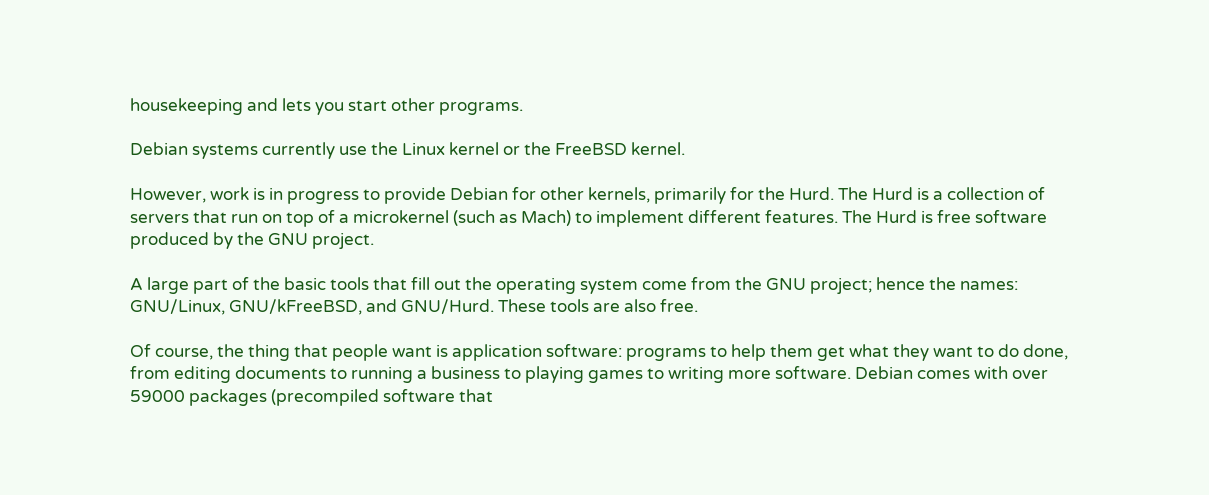housekeeping and lets you start other programs.

Debian systems currently use the Linux kernel or the FreeBSD kernel.

However, work is in progress to provide Debian for other kernels, primarily for the Hurd. The Hurd is a collection of servers that run on top of a microkernel (such as Mach) to implement different features. The Hurd is free software produced by the GNU project.

A large part of the basic tools that fill out the operating system come from the GNU project; hence the names: GNU/Linux, GNU/kFreeBSD, and GNU/Hurd. These tools are also free.

Of course, the thing that people want is application software: programs to help them get what they want to do done, from editing documents to running a business to playing games to writing more software. Debian comes with over 59000 packages (precompiled software that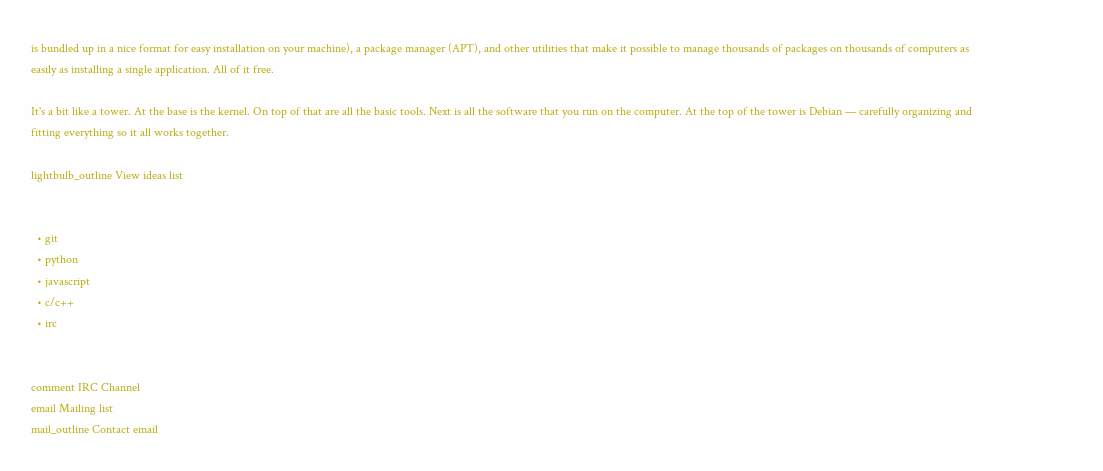is bundled up in a nice format for easy installation on your machine), a package manager (APT), and other utilities that make it possible to manage thousands of packages on thousands of computers as easily as installing a single application. All of it free.

It's a bit like a tower. At the base is the kernel. On top of that are all the basic tools. Next is all the software that you run on the computer. At the top of the tower is Debian — carefully organizing and fitting everything so it all works together.

lightbulb_outline View ideas list


  • git
  • python
  • javascript
  • c/c++
  • irc


comment IRC Channel
email Mailing list
mail_outline Contact email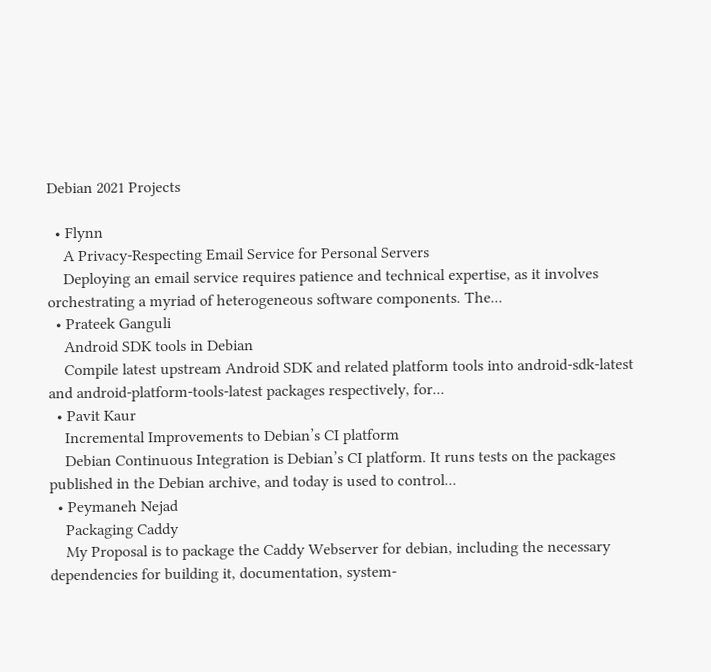Debian 2021 Projects

  • Flynn
    A Privacy-Respecting Email Service for Personal Servers
    Deploying an email service requires patience and technical expertise, as it involves orchestrating a myriad of heterogeneous software components. The...
  • Prateek Ganguli
    Android SDK tools in Debian
    Compile latest upstream Android SDK and related platform tools into android-sdk-latest and android-platform-tools-latest packages respectively, for...
  • Pavit Kaur
    Incremental Improvements to Debian’s CI platform
    Debian Continuous Integration is Debian’s CI platform. It runs tests on the packages published in the Debian archive, and today is used to control...
  • Peymaneh Nejad
    Packaging Caddy
    My Proposal is to package the Caddy Webserver for debian, including the necessary dependencies for building it, documentation, system-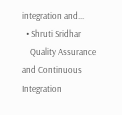integration and...
  • Shruti Sridhar
    Quality Assurance and Continuous Integration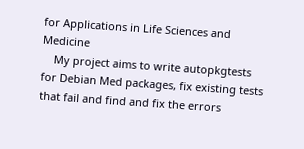for Applications in Life Sciences and Medicine
    My project aims to write autopkgtests for Debian Med packages, fix existing tests that fail and find and fix the errors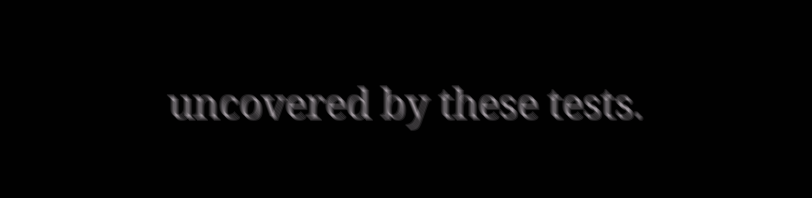uncovered by these tests.